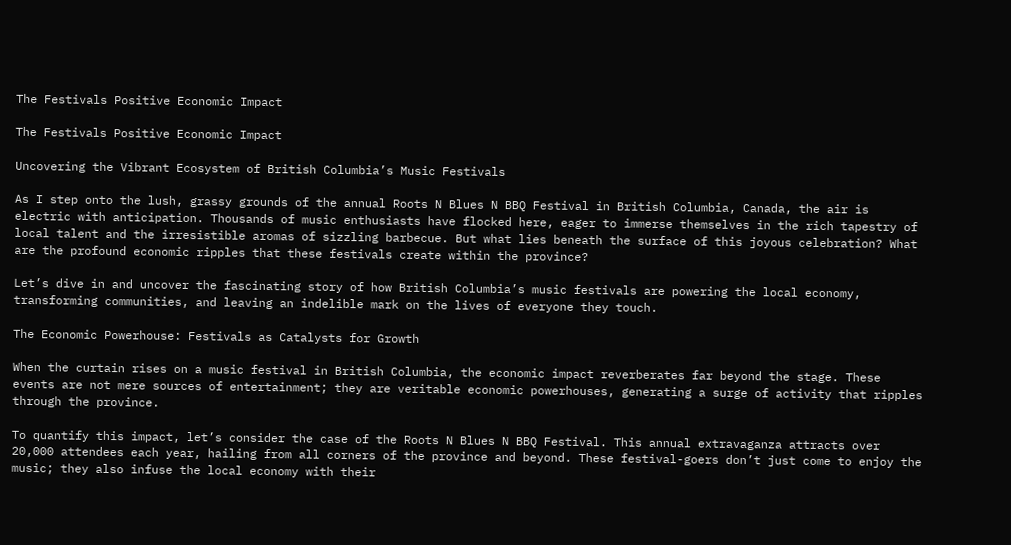The Festivals Positive Economic Impact

The Festivals Positive Economic Impact

Uncovering the Vibrant Ecosystem of British Columbia’s Music Festivals

As I step onto the lush, grassy grounds of the annual Roots N Blues N BBQ Festival in British Columbia, Canada, the air is electric with anticipation. Thousands of music enthusiasts have flocked here, eager to immerse themselves in the rich tapestry of local talent and the irresistible aromas of sizzling barbecue. But what lies beneath the surface of this joyous celebration? What are the profound economic ripples that these festivals create within the province?

Let’s dive in and uncover the fascinating story of how British Columbia’s music festivals are powering the local economy, transforming communities, and leaving an indelible mark on the lives of everyone they touch.

The Economic Powerhouse: Festivals as Catalysts for Growth

When the curtain rises on a music festival in British Columbia, the economic impact reverberates far beyond the stage. These events are not mere sources of entertainment; they are veritable economic powerhouses, generating a surge of activity that ripples through the province.

To quantify this impact, let’s consider the case of the Roots N Blues N BBQ Festival. This annual extravaganza attracts over 20,000 attendees each year, hailing from all corners of the province and beyond. These festival-goers don’t just come to enjoy the music; they also infuse the local economy with their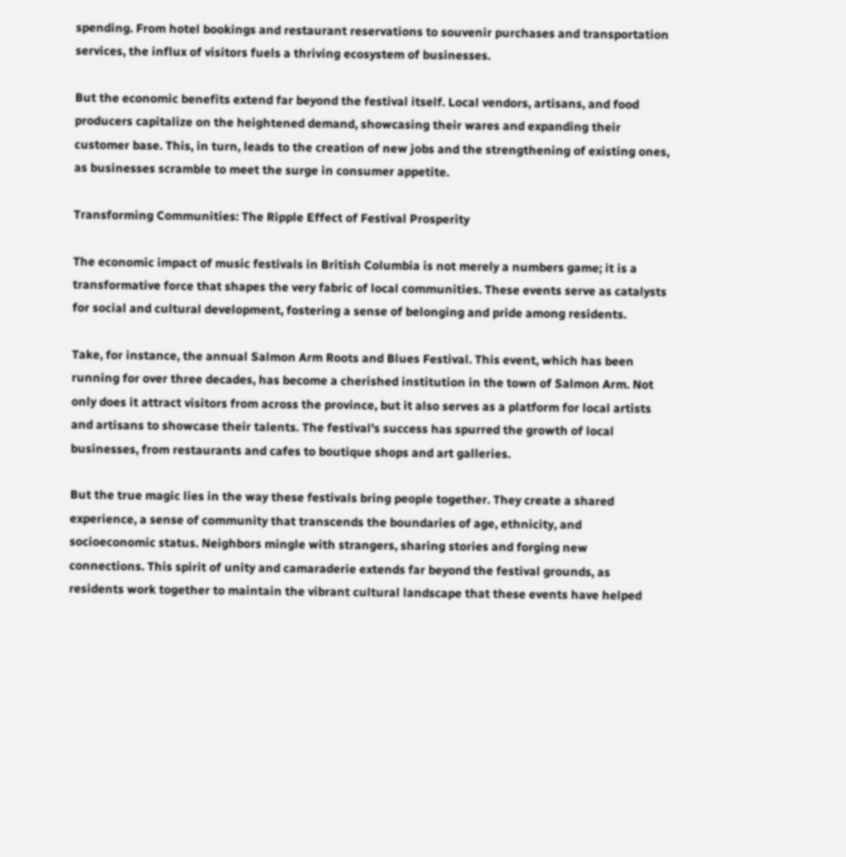spending. From hotel bookings and restaurant reservations to souvenir purchases and transportation services, the influx of visitors fuels a thriving ecosystem of businesses.

But the economic benefits extend far beyond the festival itself. Local vendors, artisans, and food producers capitalize on the heightened demand, showcasing their wares and expanding their customer base. This, in turn, leads to the creation of new jobs and the strengthening of existing ones, as businesses scramble to meet the surge in consumer appetite.

Transforming Communities: The Ripple Effect of Festival Prosperity

The economic impact of music festivals in British Columbia is not merely a numbers game; it is a transformative force that shapes the very fabric of local communities. These events serve as catalysts for social and cultural development, fostering a sense of belonging and pride among residents.

Take, for instance, the annual Salmon Arm Roots and Blues Festival. This event, which has been running for over three decades, has become a cherished institution in the town of Salmon Arm. Not only does it attract visitors from across the province, but it also serves as a platform for local artists and artisans to showcase their talents. The festival’s success has spurred the growth of local businesses, from restaurants and cafes to boutique shops and art galleries.

But the true magic lies in the way these festivals bring people together. They create a shared experience, a sense of community that transcends the boundaries of age, ethnicity, and socioeconomic status. Neighbors mingle with strangers, sharing stories and forging new connections. This spirit of unity and camaraderie extends far beyond the festival grounds, as residents work together to maintain the vibrant cultural landscape that these events have helped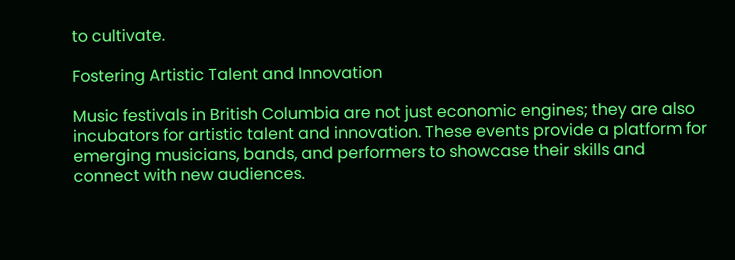to cultivate.

Fostering Artistic Talent and Innovation

Music festivals in British Columbia are not just economic engines; they are also incubators for artistic talent and innovation. These events provide a platform for emerging musicians, bands, and performers to showcase their skills and connect with new audiences.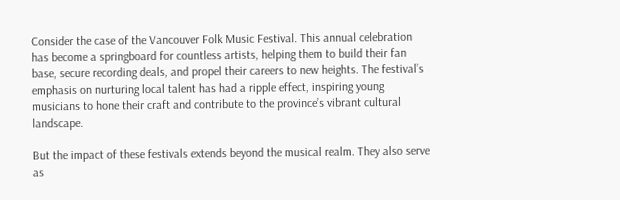Consider the case of the Vancouver Folk Music Festival. This annual celebration has become a springboard for countless artists, helping them to build their fan base, secure recording deals, and propel their careers to new heights. The festival’s emphasis on nurturing local talent has had a ripple effect, inspiring young musicians to hone their craft and contribute to the province’s vibrant cultural landscape.

But the impact of these festivals extends beyond the musical realm. They also serve as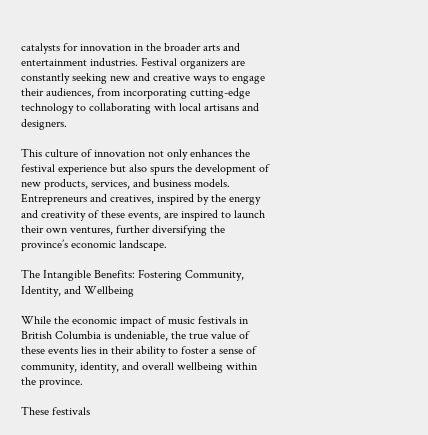catalysts for innovation in the broader arts and entertainment industries. Festival organizers are constantly seeking new and creative ways to engage their audiences, from incorporating cutting-edge technology to collaborating with local artisans and designers.

This culture of innovation not only enhances the festival experience but also spurs the development of new products, services, and business models. Entrepreneurs and creatives, inspired by the energy and creativity of these events, are inspired to launch their own ventures, further diversifying the province’s economic landscape.

The Intangible Benefits: Fostering Community, Identity, and Wellbeing

While the economic impact of music festivals in British Columbia is undeniable, the true value of these events lies in their ability to foster a sense of community, identity, and overall wellbeing within the province.

These festivals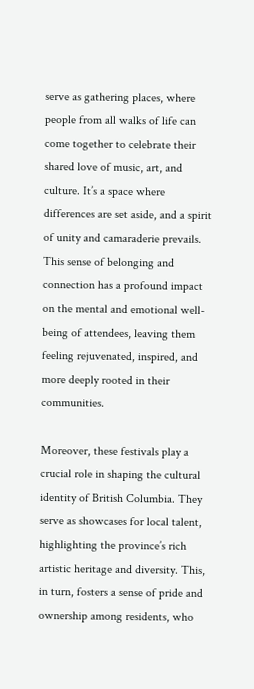serve as gathering places, where people from all walks of life can come together to celebrate their shared love of music, art, and culture. It’s a space where differences are set aside, and a spirit of unity and camaraderie prevails. This sense of belonging and connection has a profound impact on the mental and emotional well-being of attendees, leaving them feeling rejuvenated, inspired, and more deeply rooted in their communities.

Moreover, these festivals play a crucial role in shaping the cultural identity of British Columbia. They serve as showcases for local talent, highlighting the province’s rich artistic heritage and diversity. This, in turn, fosters a sense of pride and ownership among residents, who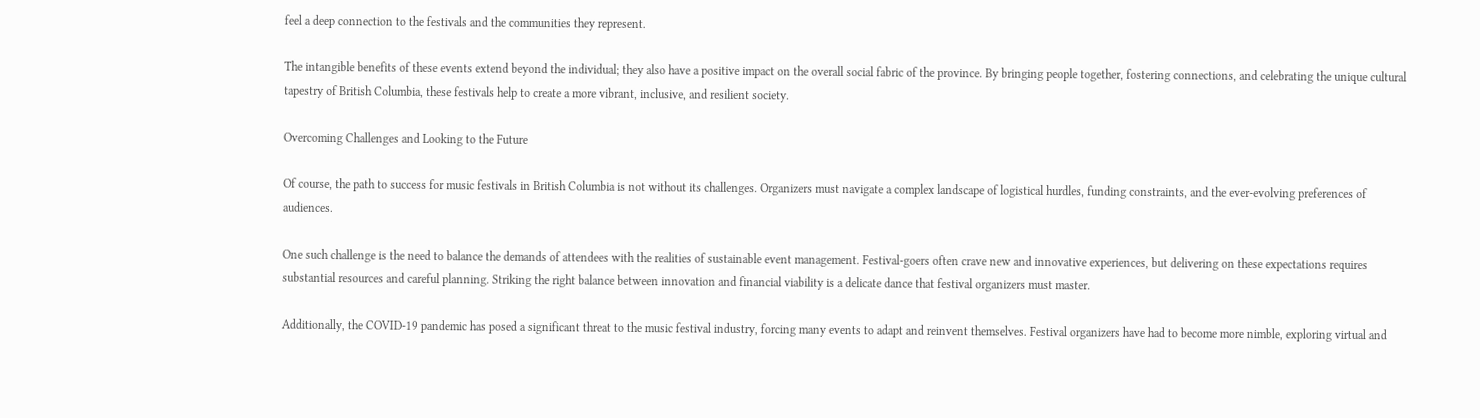feel a deep connection to the festivals and the communities they represent.

The intangible benefits of these events extend beyond the individual; they also have a positive impact on the overall social fabric of the province. By bringing people together, fostering connections, and celebrating the unique cultural tapestry of British Columbia, these festivals help to create a more vibrant, inclusive, and resilient society.

Overcoming Challenges and Looking to the Future

Of course, the path to success for music festivals in British Columbia is not without its challenges. Organizers must navigate a complex landscape of logistical hurdles, funding constraints, and the ever-evolving preferences of audiences.

One such challenge is the need to balance the demands of attendees with the realities of sustainable event management. Festival-goers often crave new and innovative experiences, but delivering on these expectations requires substantial resources and careful planning. Striking the right balance between innovation and financial viability is a delicate dance that festival organizers must master.

Additionally, the COVID-19 pandemic has posed a significant threat to the music festival industry, forcing many events to adapt and reinvent themselves. Festival organizers have had to become more nimble, exploring virtual and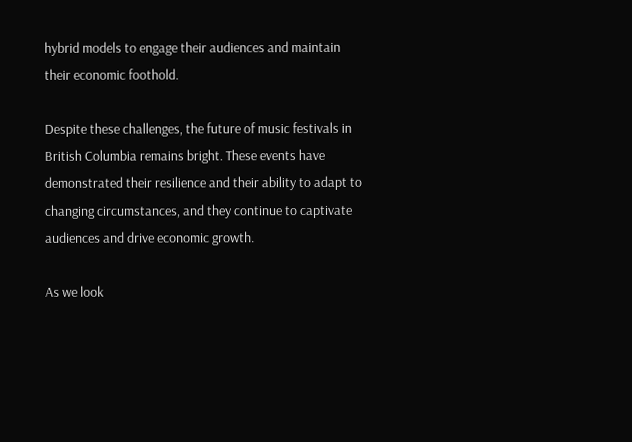hybrid models to engage their audiences and maintain their economic foothold.

Despite these challenges, the future of music festivals in British Columbia remains bright. These events have demonstrated their resilience and their ability to adapt to changing circumstances, and they continue to captivate audiences and drive economic growth.

As we look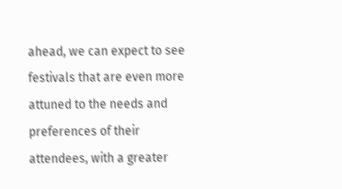ahead, we can expect to see festivals that are even more attuned to the needs and preferences of their attendees, with a greater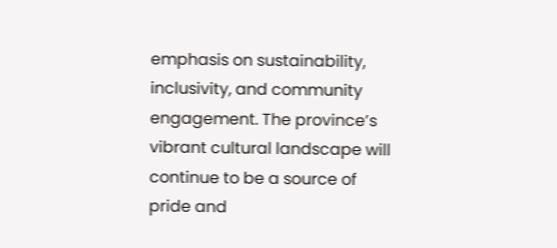emphasis on sustainability, inclusivity, and community engagement. The province’s vibrant cultural landscape will continue to be a source of pride and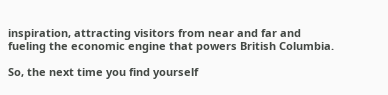inspiration, attracting visitors from near and far and fueling the economic engine that powers British Columbia.

So, the next time you find yourself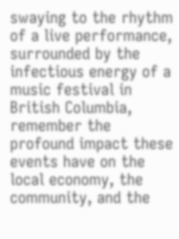swaying to the rhythm of a live performance, surrounded by the infectious energy of a music festival in British Columbia, remember the profound impact these events have on the local economy, the community, and the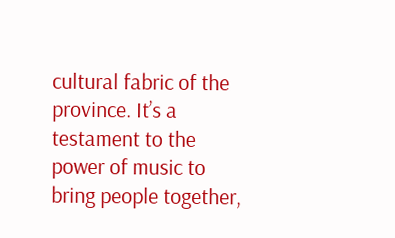cultural fabric of the province. It’s a testament to the power of music to bring people together,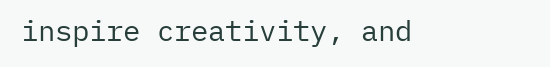inspire creativity, and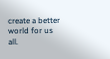create a better world for us all.